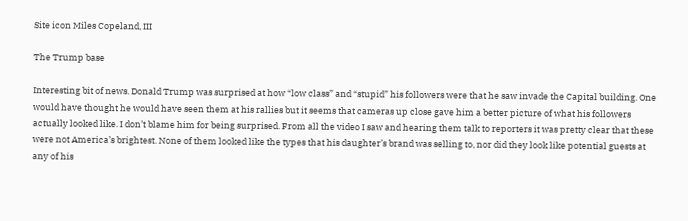Site icon Miles Copeland, III

The Trump base

Interesting bit of news. Donald Trump was surprised at how “low class” and “stupid” his followers were that he saw invade the Capital building. One would have thought he would have seen them at his rallies but it seems that cameras up close gave him a better picture of what his followers actually looked like. I don’t blame him for being surprised. From all the video I saw and hearing them talk to reporters it was pretty clear that these were not America’s brightest. None of them looked like the types that his daughter’s brand was selling to, nor did they look like potential guests at any of his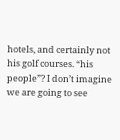hotels, and certainly not his golf courses. “his people”? I don’t imagine we are going to see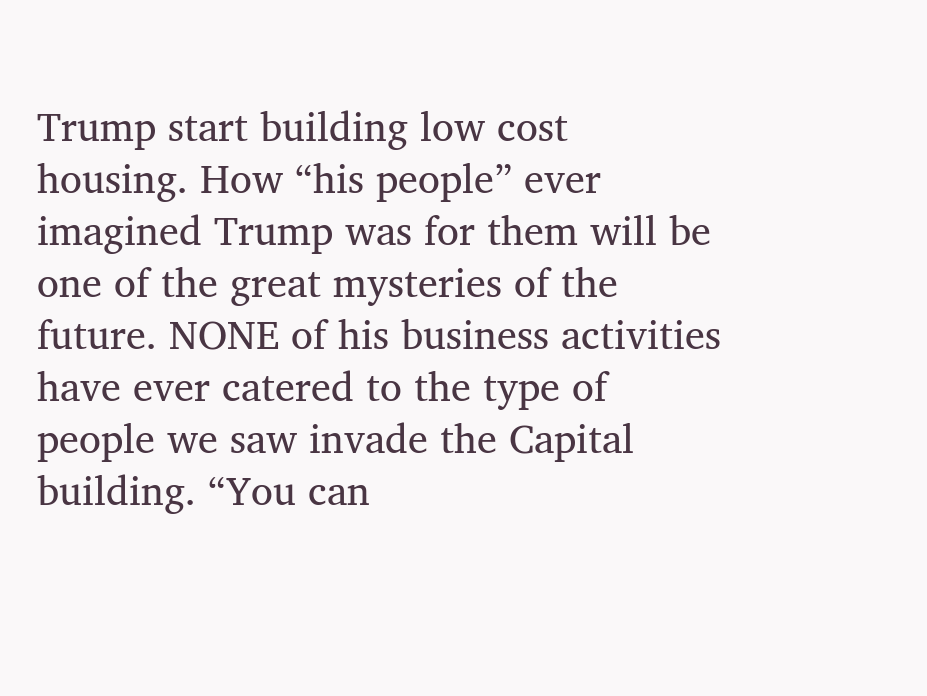Trump start building low cost housing. How “his people” ever imagined Trump was for them will be one of the great mysteries of the future. NONE of his business activities have ever catered to the type of people we saw invade the Capital building. “You can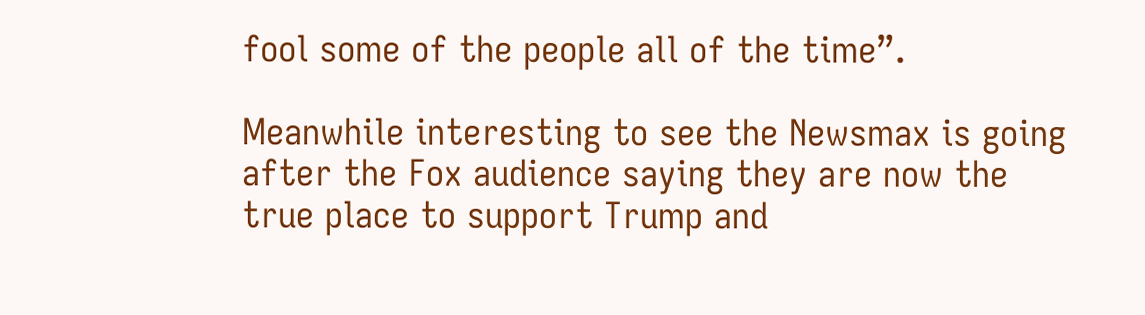fool some of the people all of the time”.

Meanwhile interesting to see the Newsmax is going after the Fox audience saying they are now the true place to support Trump and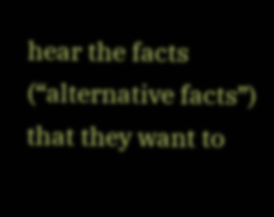hear the facts (“alternative facts”) that they want to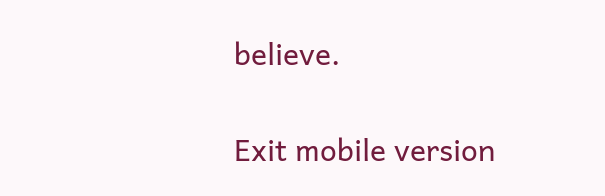believe.

Exit mobile version